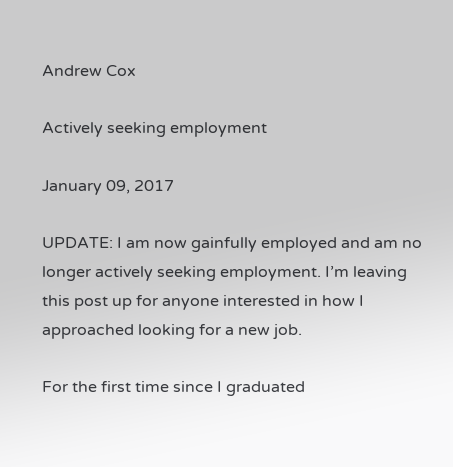Andrew Cox

Actively seeking employment

January 09, 2017

UPDATE: I am now gainfully employed and am no longer actively seeking employment. I’m leaving this post up for anyone interested in how I approached looking for a new job.

For the first time since I graduated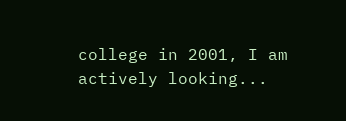college in 2001, I am actively looking...